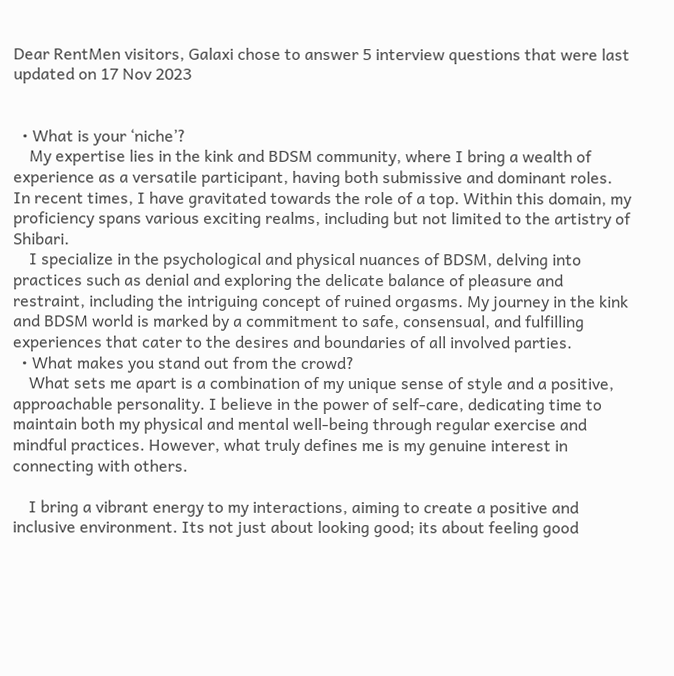Dear RentMen visitors, Galaxi chose to answer 5 interview questions that were last updated on 17 Nov 2023


  • What is your ‘niche’?
    My expertise lies in the kink and BDSM community, where I bring a wealth of experience as a versatile participant, having both submissive and dominant roles. In recent times, I have gravitated towards the role of a top. Within this domain, my proficiency spans various exciting realms, including but not limited to the artistry of Shibari.
    I specialize in the psychological and physical nuances of BDSM, delving into practices such as denial and exploring the delicate balance of pleasure and restraint, including the intriguing concept of ruined orgasms. My journey in the kink and BDSM world is marked by a commitment to safe, consensual, and fulfilling experiences that cater to the desires and boundaries of all involved parties.
  • What makes you stand out from the crowd?
    What sets me apart is a combination of my unique sense of style and a positive, approachable personality. I believe in the power of self-care, dedicating time to maintain both my physical and mental well-being through regular exercise and mindful practices. However, what truly defines me is my genuine interest in connecting with others.

    I bring a vibrant energy to my interactions, aiming to create a positive and inclusive environment. Its not just about looking good; its about feeling good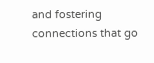and fostering connections that go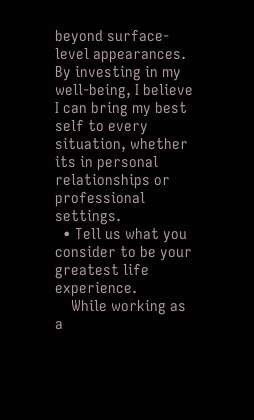beyond surface-level appearances. By investing in my well-being, I believe I can bring my best self to every situation, whether its in personal relationships or professional settings.
  • Tell us what you consider to be your greatest life experience.
    While working as a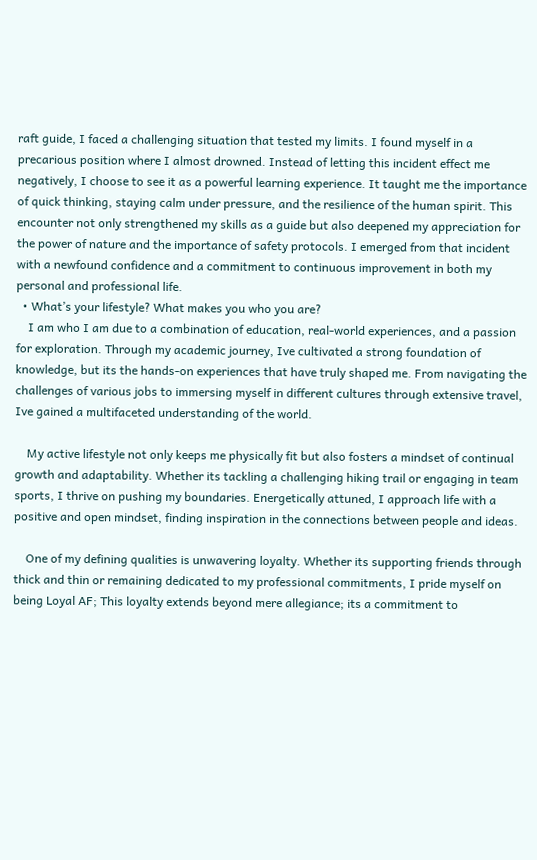raft guide, I faced a challenging situation that tested my limits. I found myself in a precarious position where I almost drowned. Instead of letting this incident effect me negatively, I choose to see it as a powerful learning experience. It taught me the importance of quick thinking, staying calm under pressure, and the resilience of the human spirit. This encounter not only strengthened my skills as a guide but also deepened my appreciation for the power of nature and the importance of safety protocols. I emerged from that incident with a newfound confidence and a commitment to continuous improvement in both my personal and professional life.
  • What’s your lifestyle? What makes you who you are?
    I am who I am due to a combination of education, real-world experiences, and a passion for exploration. Through my academic journey, Ive cultivated a strong foundation of knowledge, but its the hands-on experiences that have truly shaped me. From navigating the challenges of various jobs to immersing myself in different cultures through extensive travel, Ive gained a multifaceted understanding of the world.

    My active lifestyle not only keeps me physically fit but also fosters a mindset of continual growth and adaptability. Whether its tackling a challenging hiking trail or engaging in team sports, I thrive on pushing my boundaries. Energetically attuned, I approach life with a positive and open mindset, finding inspiration in the connections between people and ideas.

    One of my defining qualities is unwavering loyalty. Whether its supporting friends through thick and thin or remaining dedicated to my professional commitments, I pride myself on being Loyal AF; This loyalty extends beyond mere allegiance; its a commitment to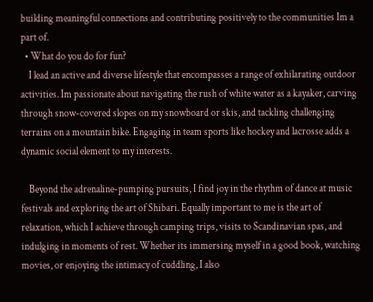building meaningful connections and contributing positively to the communities Im a part of.
  • What do you do for fun?
    I lead an active and diverse lifestyle that encompasses a range of exhilarating outdoor activities. Im passionate about navigating the rush of white water as a kayaker, carving through snow-covered slopes on my snowboard or skis, and tackling challenging terrains on a mountain bike. Engaging in team sports like hockey and lacrosse adds a dynamic social element to my interests.

    Beyond the adrenaline-pumping pursuits, I find joy in the rhythm of dance at music festivals and exploring the art of Shibari. Equally important to me is the art of relaxation, which I achieve through camping trips, visits to Scandinavian spas, and indulging in moments of rest. Whether its immersing myself in a good book, watching movies, or enjoying the intimacy of cuddling, I also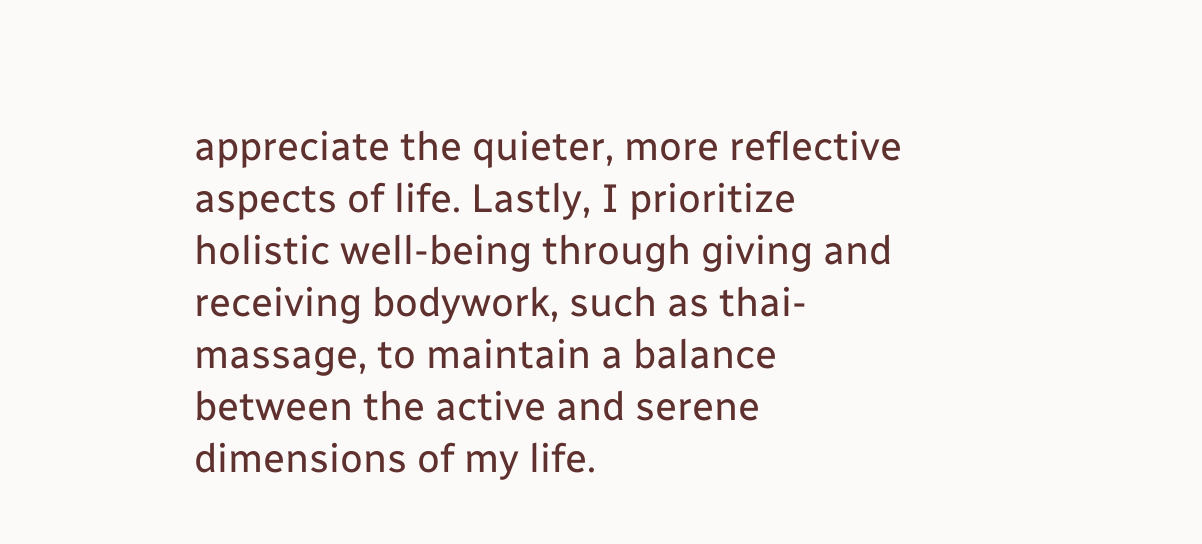appreciate the quieter, more reflective aspects of life. Lastly, I prioritize holistic well-being through giving and receiving bodywork, such as thai-massage, to maintain a balance between the active and serene dimensions of my life.